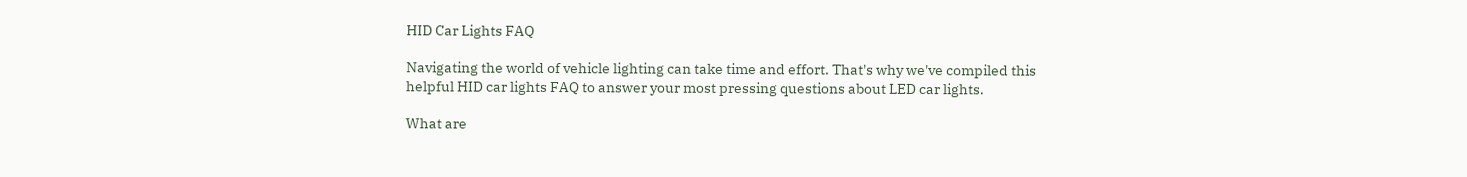HID Car Lights FAQ

Navigating the world of vehicle lighting can take time and effort. That's why we've compiled this helpful HID car lights FAQ to answer your most pressing questions about LED car lights.

What are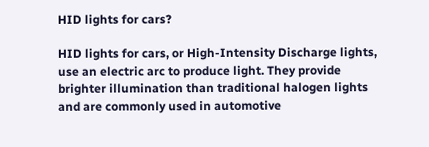HID lights for cars?

HID lights for cars, or High-Intensity Discharge lights, use an electric arc to produce light. They provide brighter illumination than traditional halogen lights and are commonly used in automotive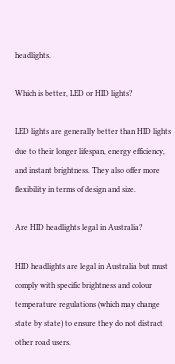headlights.

Which is better, LED or HID lights?

LED lights are generally better than HID lights due to their longer lifespan, energy efficiency, and instant brightness. They also offer more flexibility in terms of design and size.

Are HID headlights legal in Australia?

HID headlights are legal in Australia but must comply with specific brightness and colour temperature regulations (which may change state by state) to ensure they do not distract other road users.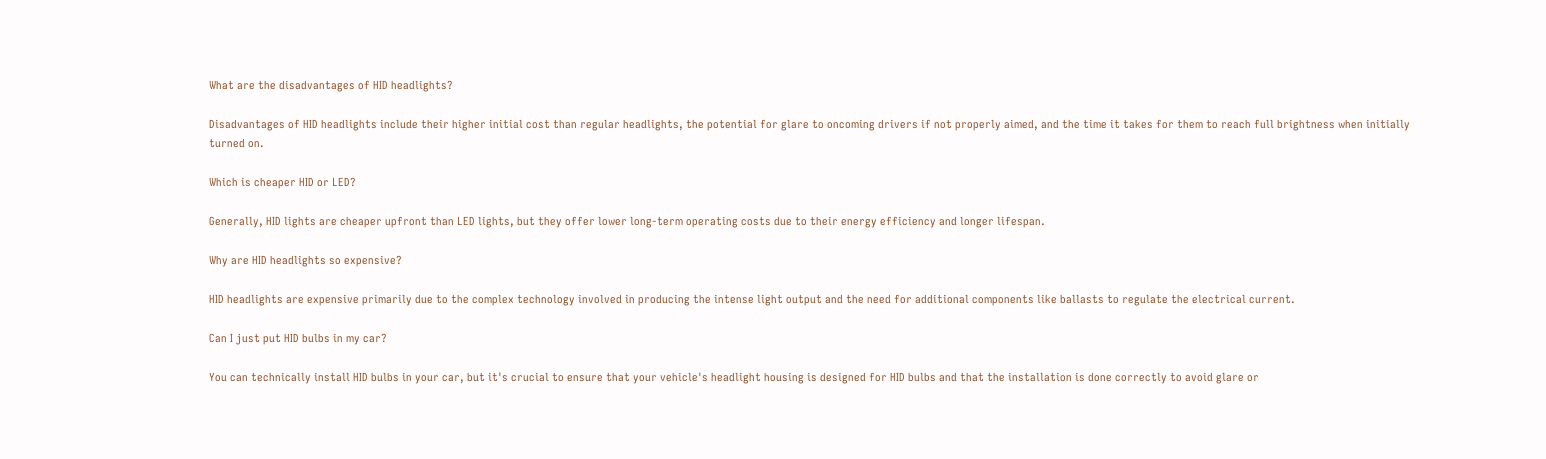What are the disadvantages of HID headlights?

Disadvantages of HID headlights include their higher initial cost than regular headlights, the potential for glare to oncoming drivers if not properly aimed, and the time it takes for them to reach full brightness when initially turned on.

Which is cheaper HID or LED?

Generally, HID lights are cheaper upfront than LED lights, but they offer lower long-term operating costs due to their energy efficiency and longer lifespan.

Why are HID headlights so expensive?

HID headlights are expensive primarily due to the complex technology involved in producing the intense light output and the need for additional components like ballasts to regulate the electrical current.

Can I just put HID bulbs in my car?

You can technically install HID bulbs in your car, but it's crucial to ensure that your vehicle's headlight housing is designed for HID bulbs and that the installation is done correctly to avoid glare or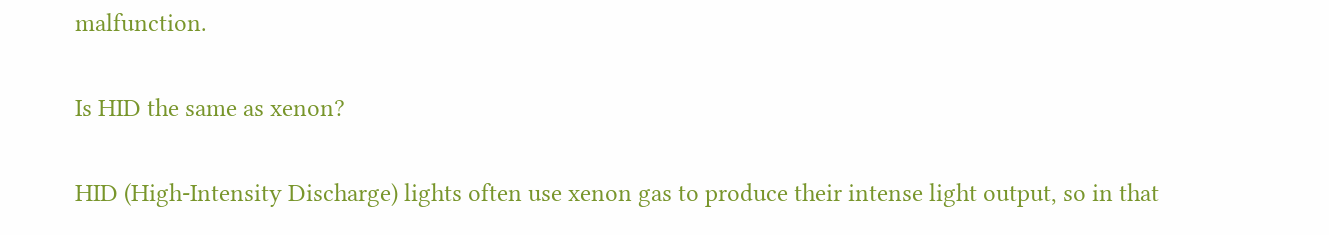malfunction.

Is HID the same as xenon?

HID (High-Intensity Discharge) lights often use xenon gas to produce their intense light output, so in that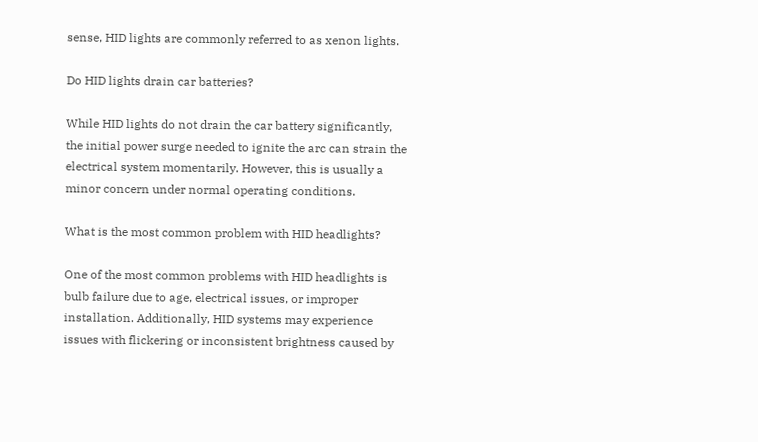sense, HID lights are commonly referred to as xenon lights.

Do HID lights drain car batteries?

While HID lights do not drain the car battery significantly, the initial power surge needed to ignite the arc can strain the electrical system momentarily. However, this is usually a minor concern under normal operating conditions.

What is the most common problem with HID headlights?

One of the most common problems with HID headlights is bulb failure due to age, electrical issues, or improper installation. Additionally, HID systems may experience issues with flickering or inconsistent brightness caused by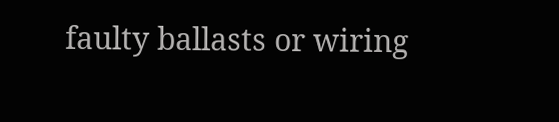faulty ballasts or wiring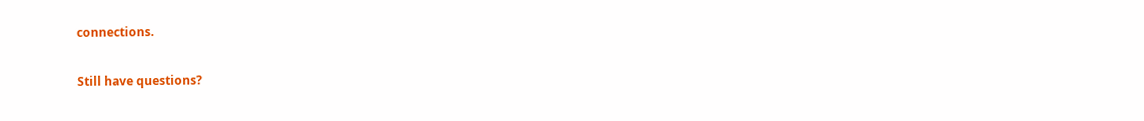connections.

Still have questions?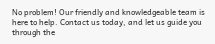No problem! Our friendly and knowledgeable team is here to help. Contact us today, and let us guide you through the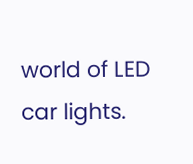world of LED car lights.